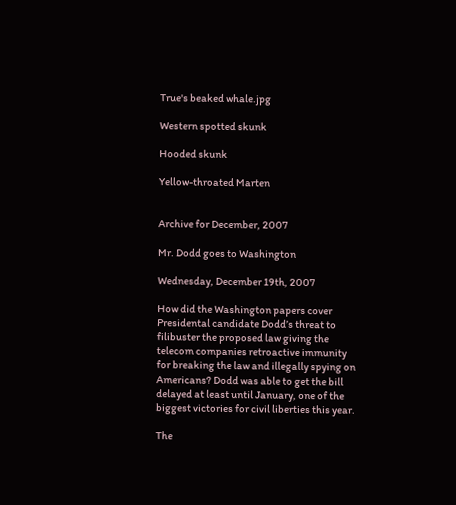True's beaked whale.jpg

Western spotted skunk

Hooded skunk

Yellow-throated Marten


Archive for December, 2007

Mr. Dodd goes to Washington

Wednesday, December 19th, 2007

How did the Washington papers cover Presidental candidate Dodd’s threat to filibuster the proposed law giving the telecom companies retroactive immunity for breaking the law and illegally spying on Americans? Dodd was able to get the bill delayed at least until January, one of the biggest victories for civil liberties this year.

The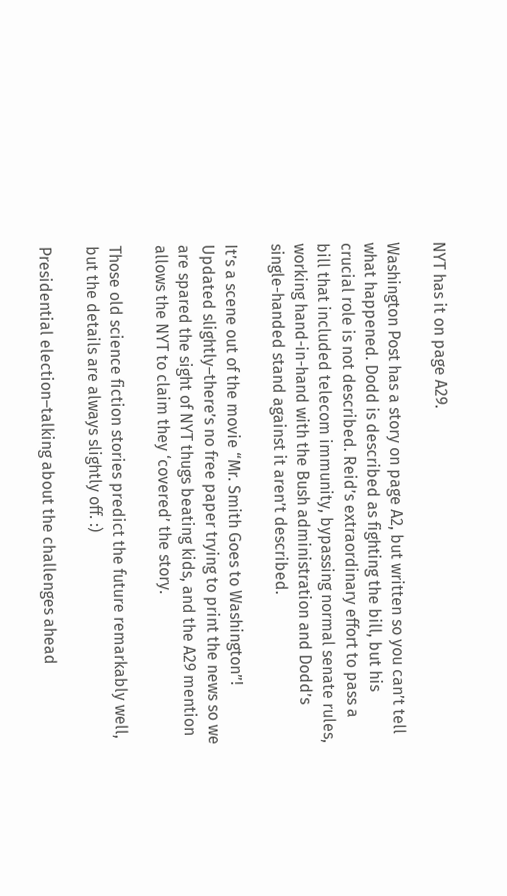NYT has it on page A29.

Washington Post has a story on page A2, but written so you can’t tell what happened. Dodd is described as fighting the bill, but his crucial role is not described. Reid’s extraordinary effort to pass a bill that included telecom immunity, bypassing normal senate rules, working hand-in-hand with the Bush administration and Dodd’s single-handed stand against it aren’t described.

It’s a scene out of the movie “Mr. Smith Goes to Washington”! Updated slightly–there’s no free paper trying to print the news so we are spared the sight of NYT thugs beating kids, and the A29 mention allows the NYT to claim they ‘covered’ the story.

Those old science fiction stories predict the future remarkably well, but the details are always slightly off. :)

Presidential election–talking about the challenges ahead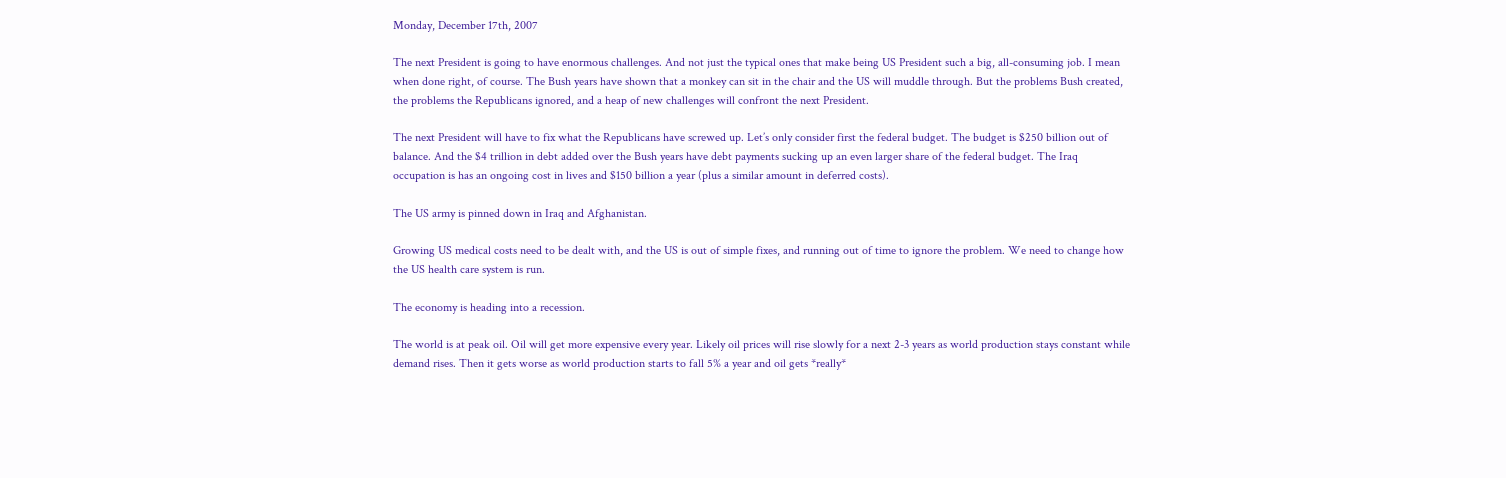Monday, December 17th, 2007

The next President is going to have enormous challenges. And not just the typical ones that make being US President such a big, all-consuming job. I mean when done right, of course. The Bush years have shown that a monkey can sit in the chair and the US will muddle through. But the problems Bush created, the problems the Republicans ignored, and a heap of new challenges will confront the next President.

The next President will have to fix what the Republicans have screwed up. Let’s only consider first the federal budget. The budget is $250 billion out of balance. And the $4 trillion in debt added over the Bush years have debt payments sucking up an even larger share of the federal budget. The Iraq occupation is has an ongoing cost in lives and $150 billion a year (plus a similar amount in deferred costs).

The US army is pinned down in Iraq and Afghanistan.

Growing US medical costs need to be dealt with, and the US is out of simple fixes, and running out of time to ignore the problem. We need to change how the US health care system is run.

The economy is heading into a recession.

The world is at peak oil. Oil will get more expensive every year. Likely oil prices will rise slowly for a next 2-3 years as world production stays constant while demand rises. Then it gets worse as world production starts to fall 5% a year and oil gets *really*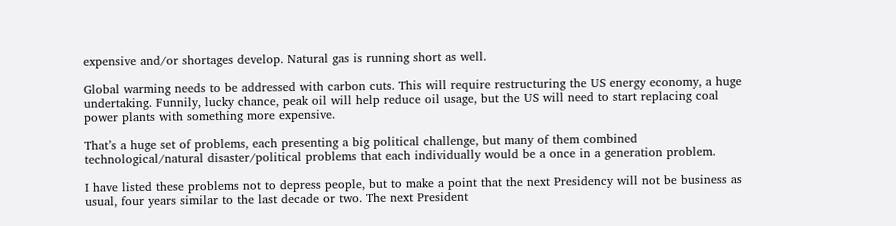expensive and/or shortages develop. Natural gas is running short as well.

Global warming needs to be addressed with carbon cuts. This will require restructuring the US energy economy, a huge undertaking. Funnily, lucky chance, peak oil will help reduce oil usage, but the US will need to start replacing coal power plants with something more expensive.

That’s a huge set of problems, each presenting a big political challenge, but many of them combined technological/natural disaster/political problems that each individually would be a once in a generation problem.

I have listed these problems not to depress people, but to make a point that the next Presidency will not be business as usual, four years similar to the last decade or two. The next President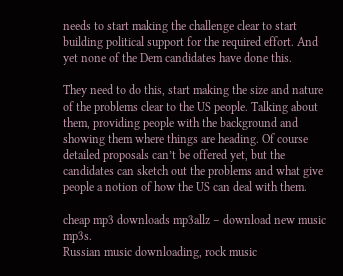needs to start making the challenge clear to start building political support for the required effort. And yet none of the Dem candidates have done this.

They need to do this, start making the size and nature of the problems clear to the US people. Talking about them, providing people with the background and showing them where things are heading. Of course detailed proposals can’t be offered yet, but the candidates can sketch out the problems and what give people a notion of how the US can deal with them.

cheap mp3 downloads mp3allz – download new music mp3s.
Russian music downloading, rock music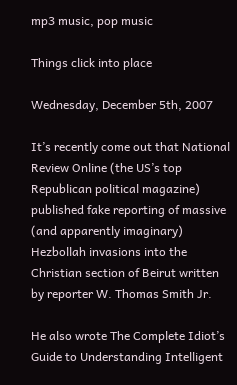mp3 music, pop music

Things click into place

Wednesday, December 5th, 2007

It’s recently come out that National Review Online (the US’s top Republican political magazine) published fake reporting of massive (and apparently imaginary) Hezbollah invasions into the Christian section of Beirut written by reporter W. Thomas Smith Jr.

He also wrote The Complete Idiot’s Guide to Understanding Intelligent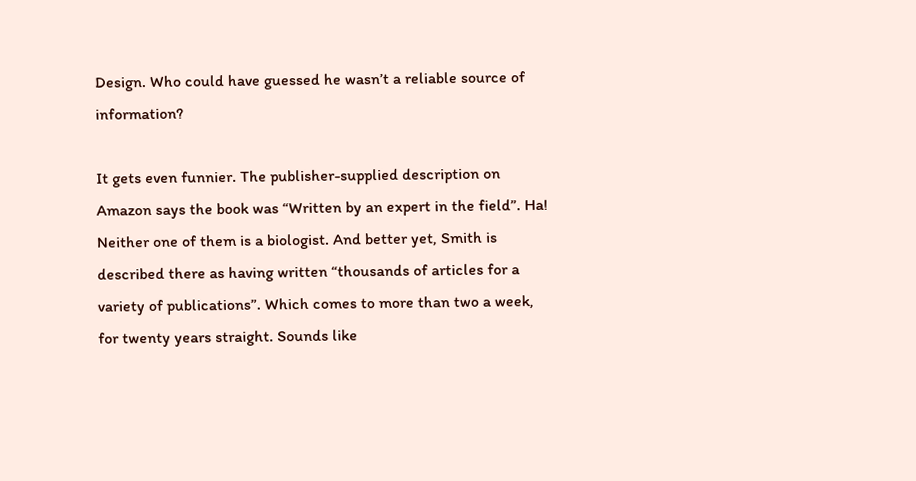Design. Who could have guessed he wasn’t a reliable source of information?

It gets even funnier. The publisher-supplied description on Amazon says the book was “Written by an expert in the field”. Ha! Neither one of them is a biologist. And better yet, Smith is described there as having written “thousands of articles for a variety of publications”. Which comes to more than two a week, for twenty years straight. Sounds like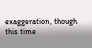exaggeration, though this time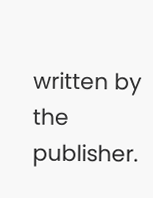written by the publisher.